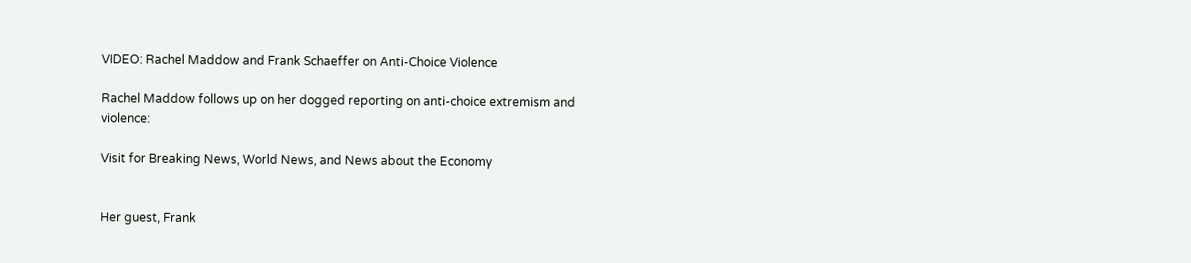VIDEO: Rachel Maddow and Frank Schaeffer on Anti-Choice Violence

Rachel Maddow follows up on her dogged reporting on anti-choice extremism and violence:

Visit for Breaking News, World News, and News about the Economy


Her guest, Frank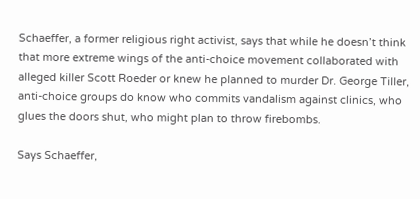Schaeffer, a former religious right activist, says that while he doesn’t think that more extreme wings of the anti-choice movement collaborated with alleged killer Scott Roeder or knew he planned to murder Dr. George Tiller, anti-choice groups do know who commits vandalism against clinics, who glues the doors shut, who might plan to throw firebombs.

Says Schaeffer,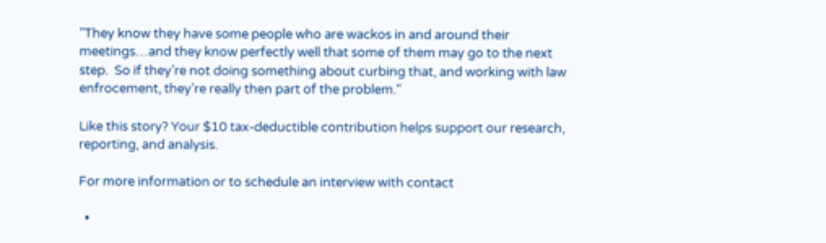"They know they have some people who are wackos in and around their meetings…and they know perfectly well that some of them may go to the next step.  So if they’re not doing something about curbing that, and working with law enfrocement, they’re really then part of the problem."

Like this story? Your $10 tax-deductible contribution helps support our research, reporting, and analysis.

For more information or to schedule an interview with contact

  •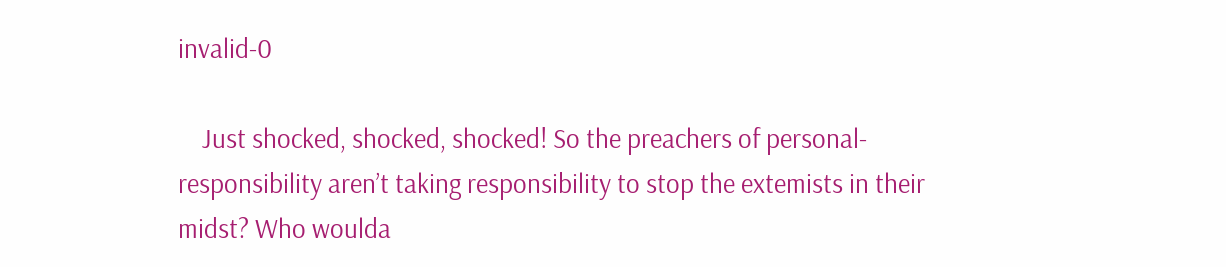invalid-0

    Just shocked, shocked, shocked! So the preachers of personal-responsibility aren’t taking responsibility to stop the extemists in their midst? Who woulda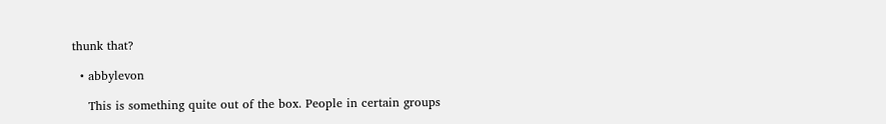thunk that?

  • abbylevon

    This is something quite out of the box. People in certain groups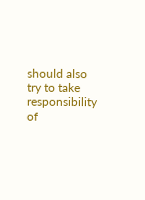should also try to take responsibility of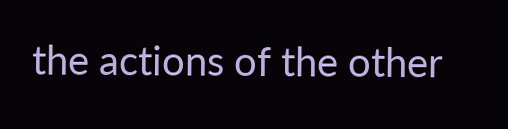the actions of the other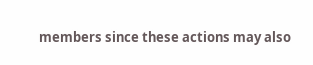members since these actions may also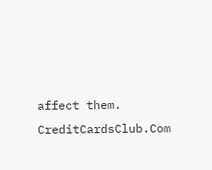affect them. CreditCardsClub.Com